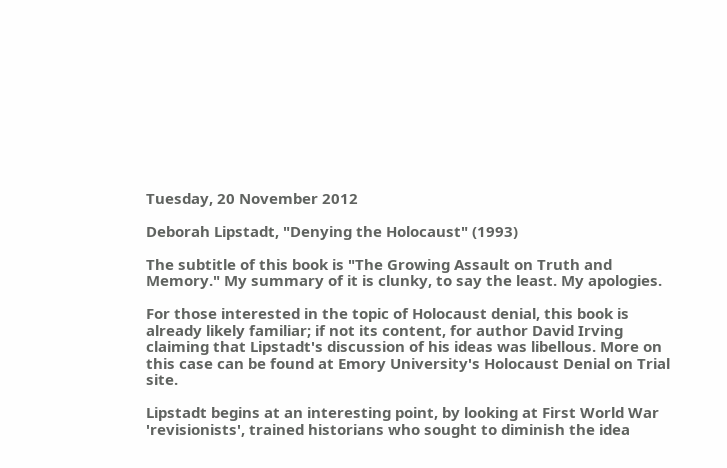Tuesday, 20 November 2012

Deborah Lipstadt, "Denying the Holocaust" (1993)

The subtitle of this book is "The Growing Assault on Truth and Memory." My summary of it is clunky, to say the least. My apologies.

For those interested in the topic of Holocaust denial, this book is already likely familiar; if not its content, for author David Irving claiming that Lipstadt's discussion of his ideas was libellous. More on this case can be found at Emory University's Holocaust Denial on Trial site.

Lipstadt begins at an interesting point, by looking at First World War 'revisionists', trained historians who sought to diminish the idea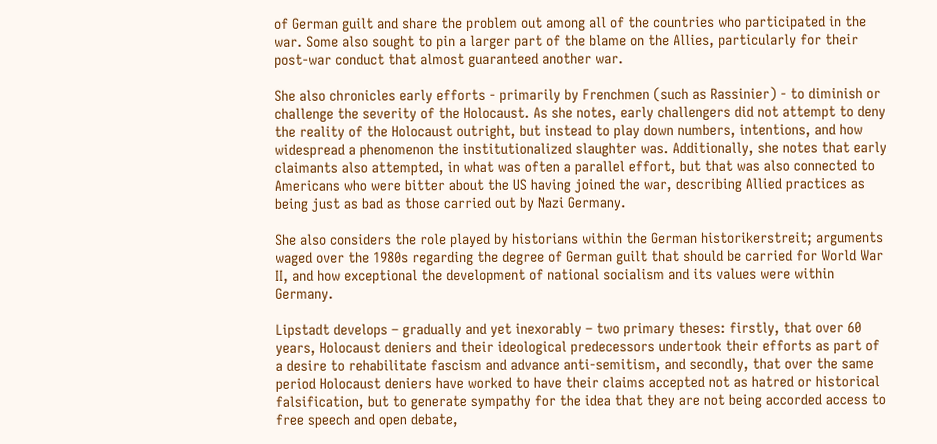of German guilt and share the problem out among all of the countries who participated in the war. Some also sought to pin a larger part of the blame on the Allies, particularly for their post-war conduct that almost guaranteed another war.

She also chronicles early efforts - primarily by Frenchmen (such as Rassinier) - to diminish or challenge the severity of the Holocaust. As she notes, early challengers did not attempt to deny the reality of the Holocaust outright, but instead to play down numbers, intentions, and how widespread a phenomenon the institutionalized slaughter was. Additionally, she notes that early claimants also attempted, in what was often a parallel effort, but that was also connected to Americans who were bitter about the US having joined the war, describing Allied practices as being just as bad as those carried out by Nazi Germany.

She also considers the role played by historians within the German historikerstreit; arguments waged over the 1980s regarding the degree of German guilt that should be carried for World War II, and how exceptional the development of national socialism and its values were within Germany.

Lipstadt develops – gradually and yet inexorably – two primary theses: firstly, that over 60 years, Holocaust deniers and their ideological predecessors undertook their efforts as part of a desire to rehabilitate fascism and advance anti-semitism, and secondly, that over the same period Holocaust deniers have worked to have their claims accepted not as hatred or historical falsification, but to generate sympathy for the idea that they are not being accorded access to free speech and open debate,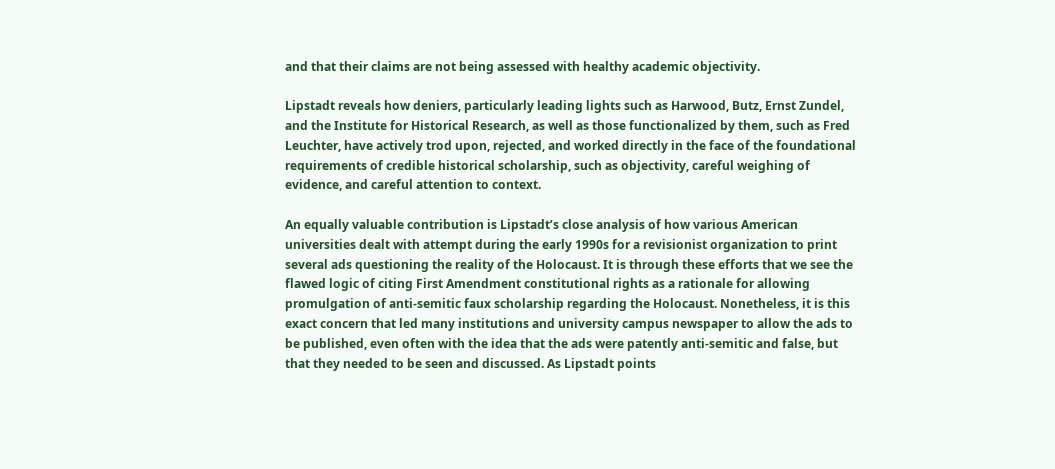and that their claims are not being assessed with healthy academic objectivity.

Lipstadt reveals how deniers, particularly leading lights such as Harwood, Butz, Ernst Zundel, and the Institute for Historical Research, as well as those functionalized by them, such as Fred Leuchter, have actively trod upon, rejected, and worked directly in the face of the foundational requirements of credible historical scholarship, such as objectivity, careful weighing of evidence, and careful attention to context.

An equally valuable contribution is Lipstadt’s close analysis of how various American universities dealt with attempt during the early 1990s for a revisionist organization to print several ads questioning the reality of the Holocaust. It is through these efforts that we see the flawed logic of citing First Amendment constitutional rights as a rationale for allowing promulgation of anti-semitic faux scholarship regarding the Holocaust. Nonetheless, it is this exact concern that led many institutions and university campus newspaper to allow the ads to be published, even often with the idea that the ads were patently anti-semitic and false, but that they needed to be seen and discussed. As Lipstadt points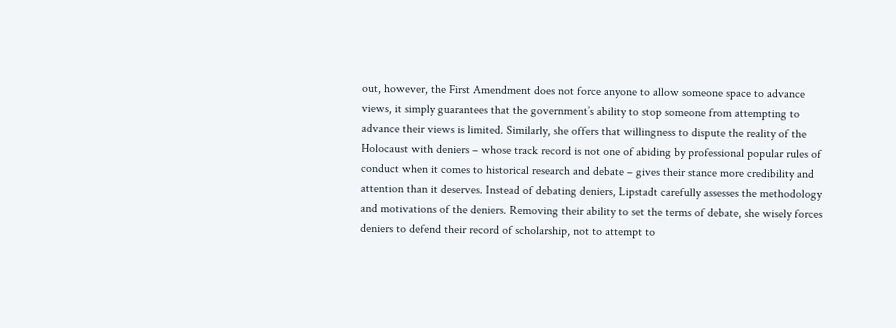out, however, the First Amendment does not force anyone to allow someone space to advance views, it simply guarantees that the government’s ability to stop someone from attempting to advance their views is limited. Similarly, she offers that willingness to dispute the reality of the Holocaust with deniers – whose track record is not one of abiding by professional popular rules of conduct when it comes to historical research and debate – gives their stance more credibility and attention than it deserves. Instead of debating deniers, Lipstadt carefully assesses the methodology and motivations of the deniers. Removing their ability to set the terms of debate, she wisely forces deniers to defend their record of scholarship, not to attempt to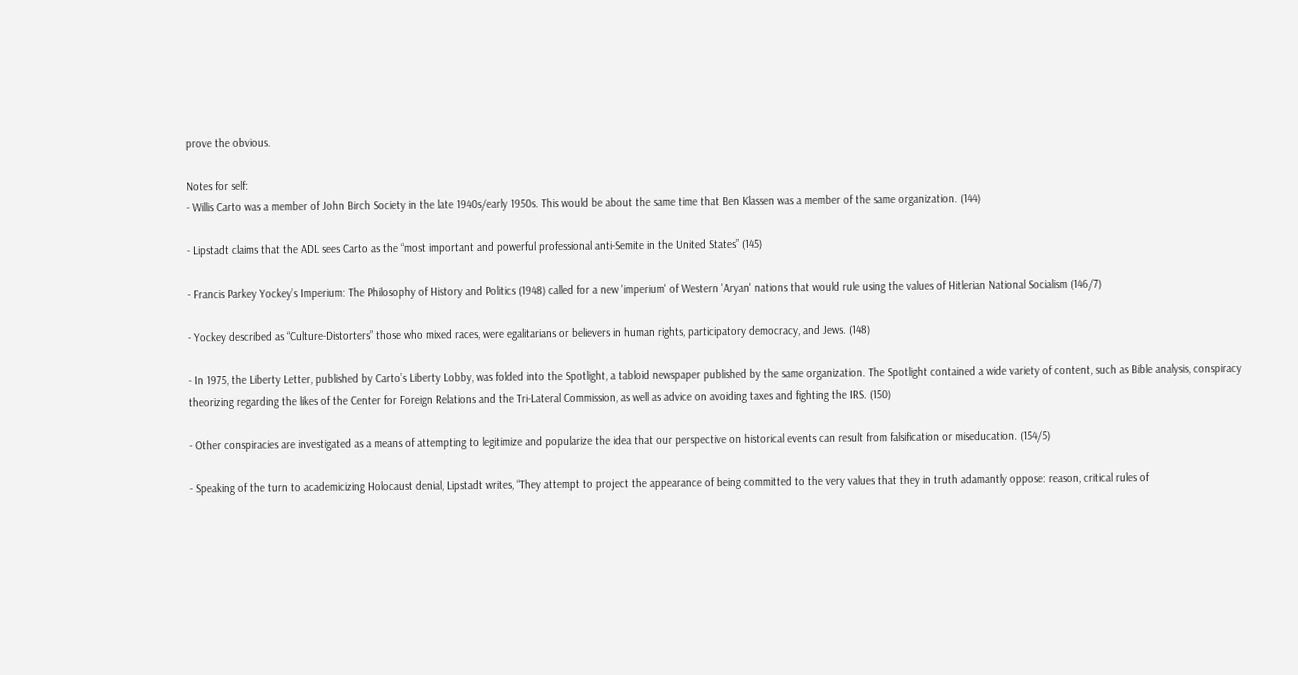prove the obvious.

Notes for self:
- Willis Carto was a member of John Birch Society in the late 1940s/early 1950s. This would be about the same time that Ben Klassen was a member of the same organization. (144)

- Lipstadt claims that the ADL sees Carto as the “most important and powerful professional anti-Semite in the United States” (145)

- Francis Parkey Yockey’s Imperium: The Philosophy of History and Politics (1948) called for a new 'imperium' of Western 'Aryan' nations that would rule using the values of Hitlerian National Socialism (146/7)

- Yockey described as “Culture-Distorters” those who mixed races, were egalitarians or believers in human rights, participatory democracy, and Jews. (148)

- In 1975, the Liberty Letter, published by Carto’s Liberty Lobby, was folded into the Spotlight, a tabloid newspaper published by the same organization. The Spotlight contained a wide variety of content, such as Bible analysis, conspiracy theorizing regarding the likes of the Center for Foreign Relations and the Tri-Lateral Commission, as well as advice on avoiding taxes and fighting the IRS. (150)

- Other conspiracies are investigated as a means of attempting to legitimize and popularize the idea that our perspective on historical events can result from falsification or miseducation. (154/5)

- Speaking of the turn to academicizing Holocaust denial, Lipstadt writes, “They attempt to project the appearance of being committed to the very values that they in truth adamantly oppose: reason, critical rules of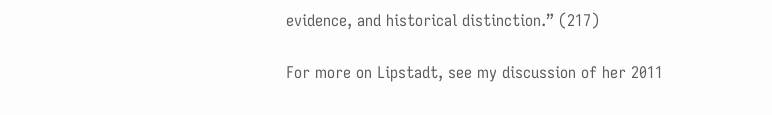evidence, and historical distinction.” (217)

For more on Lipstadt, see my discussion of her 2011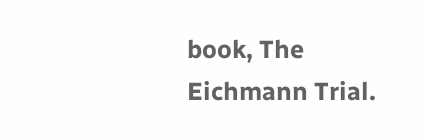book, The Eichmann Trial.